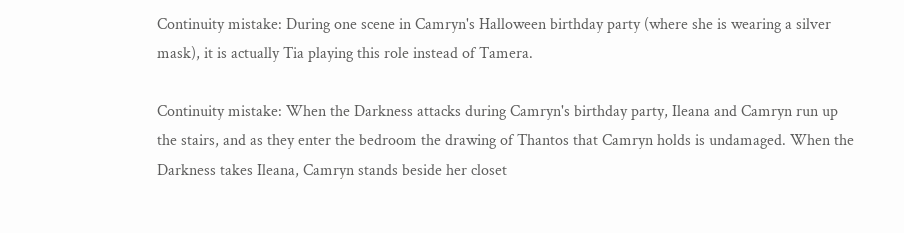Continuity mistake: During one scene in Camryn's Halloween birthday party (where she is wearing a silver mask), it is actually Tia playing this role instead of Tamera.

Continuity mistake: When the Darkness attacks during Camryn's birthday party, Ileana and Camryn run up the stairs, and as they enter the bedroom the drawing of Thantos that Camryn holds is undamaged. When the Darkness takes Ileana, Camryn stands beside her closet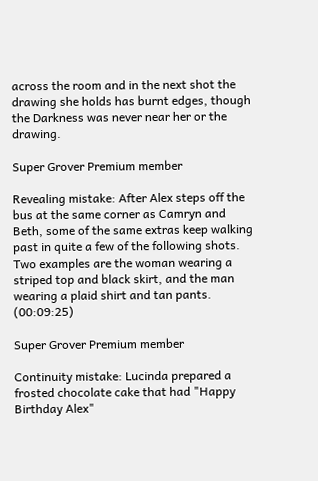across the room and in the next shot the drawing she holds has burnt edges, though the Darkness was never near her or the drawing.

Super Grover Premium member

Revealing mistake: After Alex steps off the bus at the same corner as Camryn and Beth, some of the same extras keep walking past in quite a few of the following shots. Two examples are the woman wearing a striped top and black skirt, and the man wearing a plaid shirt and tan pants. (00:09:25)

Super Grover Premium member

Continuity mistake: Lucinda prepared a frosted chocolate cake that had "Happy Birthday Alex"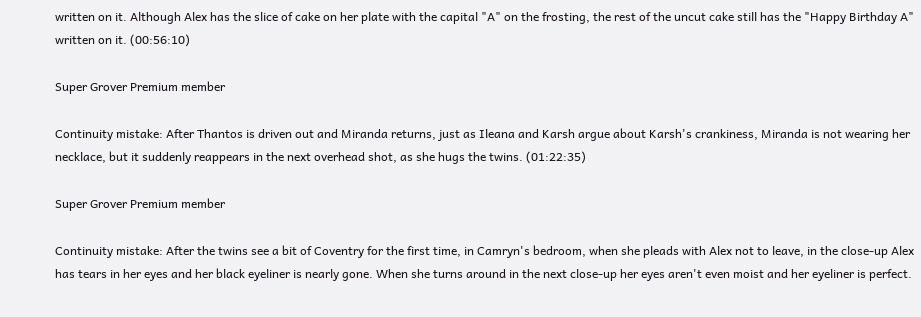written on it. Although Alex has the slice of cake on her plate with the capital "A" on the frosting, the rest of the uncut cake still has the "Happy Birthday A" written on it. (00:56:10)

Super Grover Premium member

Continuity mistake: After Thantos is driven out and Miranda returns, just as Ileana and Karsh argue about Karsh's crankiness, Miranda is not wearing her necklace, but it suddenly reappears in the next overhead shot, as she hugs the twins. (01:22:35)

Super Grover Premium member

Continuity mistake: After the twins see a bit of Coventry for the first time, in Camryn's bedroom, when she pleads with Alex not to leave, in the close-up Alex has tears in her eyes and her black eyeliner is nearly gone. When she turns around in the next close-up her eyes aren't even moist and her eyeliner is perfect.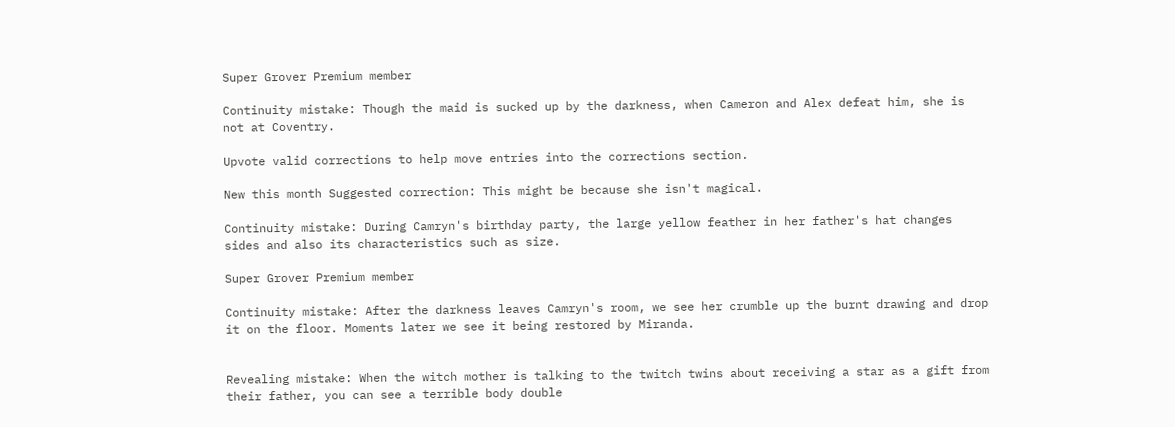Super Grover Premium member

Continuity mistake: Though the maid is sucked up by the darkness, when Cameron and Alex defeat him, she is not at Coventry.

Upvote valid corrections to help move entries into the corrections section.

New this month Suggested correction: This might be because she isn't magical.

Continuity mistake: During Camryn's birthday party, the large yellow feather in her father's hat changes sides and also its characteristics such as size.

Super Grover Premium member

Continuity mistake: After the darkness leaves Camryn's room, we see her crumble up the burnt drawing and drop it on the floor. Moments later we see it being restored by Miranda.


Revealing mistake: When the witch mother is talking to the twitch twins about receiving a star as a gift from their father, you can see a terrible body double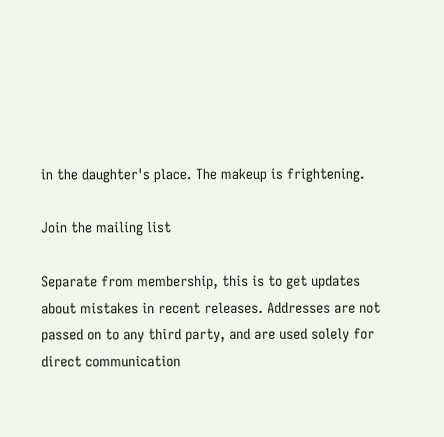in the daughter's place. The makeup is frightening.

Join the mailing list

Separate from membership, this is to get updates about mistakes in recent releases. Addresses are not passed on to any third party, and are used solely for direct communication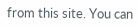from this site. You can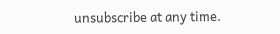unsubscribe at any time.